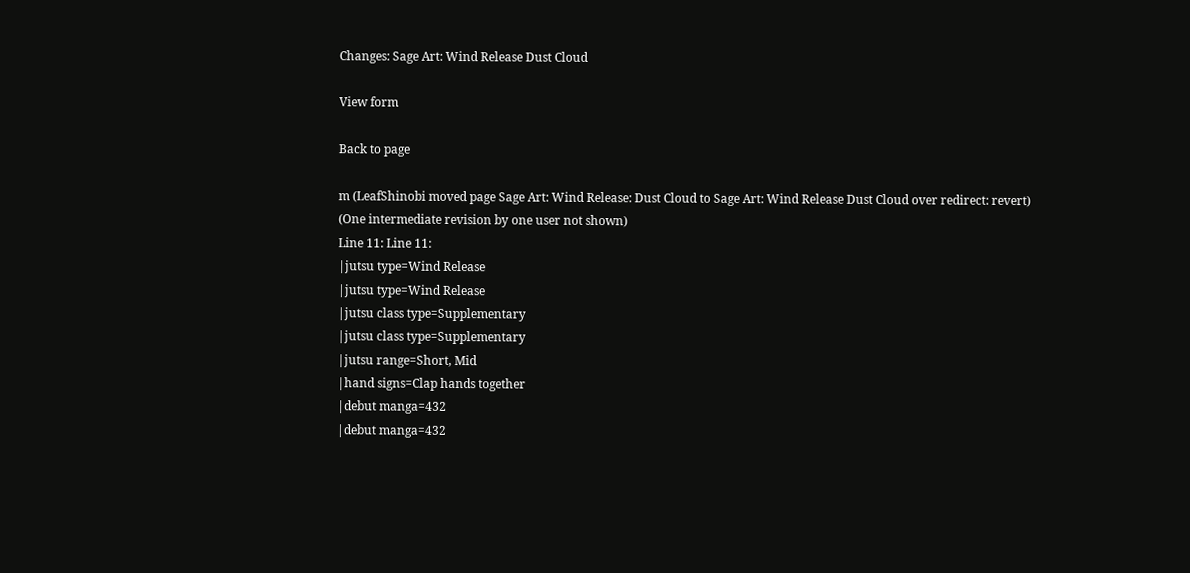Changes: Sage Art: Wind Release Dust Cloud

View form

Back to page

m (LeafShinobi moved page Sage Art: Wind Release: Dust Cloud to Sage Art: Wind Release Dust Cloud over redirect: revert)
(One intermediate revision by one user not shown)
Line 11: Line 11:
|jutsu type=Wind Release
|jutsu type=Wind Release
|jutsu class type=Supplementary
|jutsu class type=Supplementary
|jutsu range=Short, Mid
|hand signs=Clap hands together
|debut manga=432
|debut manga=432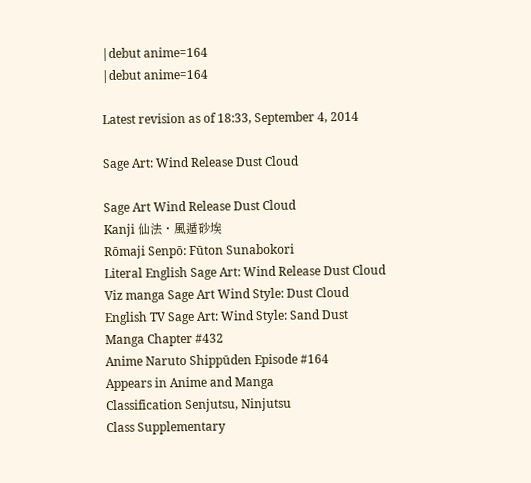|debut anime=164
|debut anime=164

Latest revision as of 18:33, September 4, 2014

Sage Art: Wind Release Dust Cloud

Sage Art Wind Release Dust Cloud
Kanji 仙法・風遁砂埃
Rōmaji Senpō: Fūton Sunabokori
Literal English Sage Art: Wind Release Dust Cloud
Viz manga Sage Art Wind Style: Dust Cloud
English TV Sage Art: Wind Style: Sand Dust
Manga Chapter #432
Anime Naruto Shippūden Episode #164
Appears in Anime and Manga
Classification Senjutsu, Ninjutsu
Class Supplementary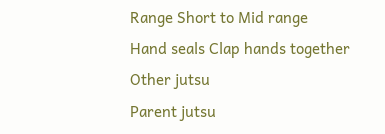Range Short to Mid range
Hand seals Clap hands together
Other jutsu
Parent jutsu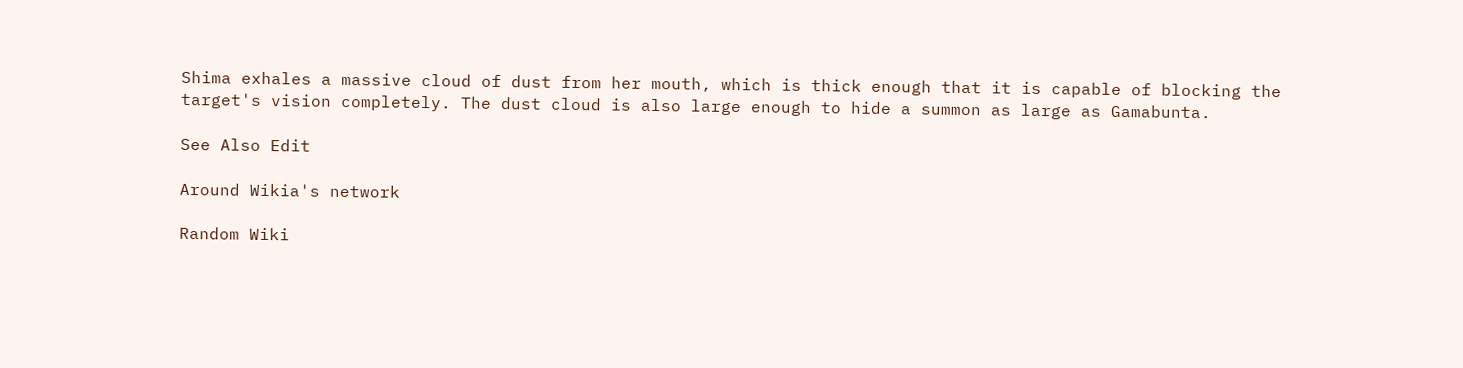Shima exhales a massive cloud of dust from her mouth, which is thick enough that it is capable of blocking the target's vision completely. The dust cloud is also large enough to hide a summon as large as Gamabunta.

See Also Edit

Around Wikia's network

Random Wiki